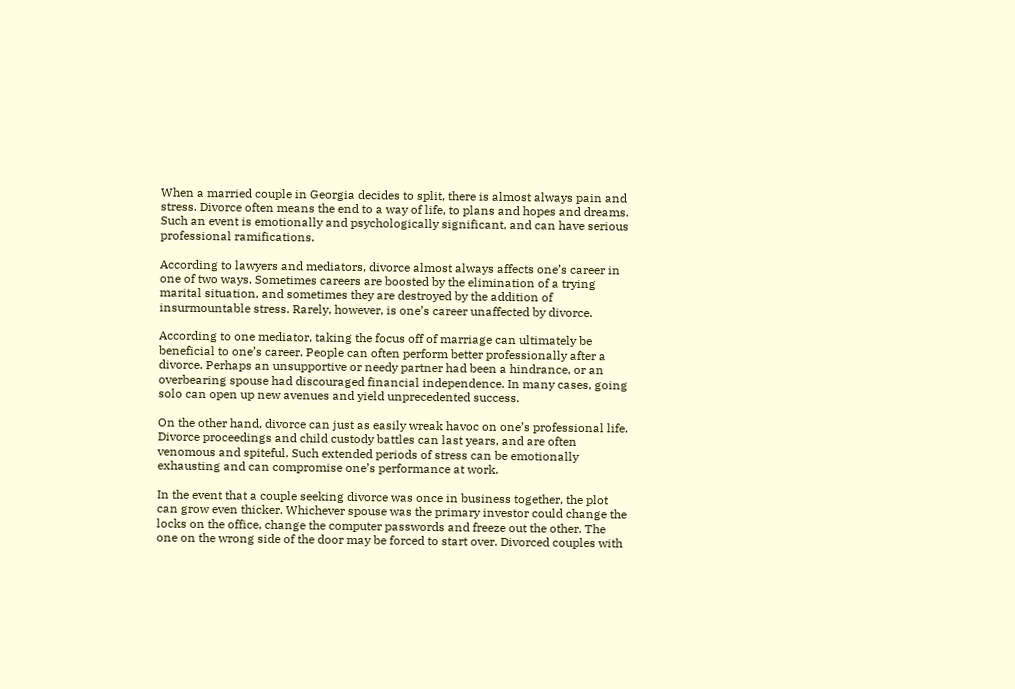When a married couple in Georgia decides to split, there is almost always pain and stress. Divorce often means the end to a way of life, to plans and hopes and dreams. Such an event is emotionally and psychologically significant, and can have serious professional ramifications.

According to lawyers and mediators, divorce almost always affects one’s career in one of two ways. Sometimes careers are boosted by the elimination of a trying marital situation, and sometimes they are destroyed by the addition of insurmountable stress. Rarely, however, is one’s career unaffected by divorce.

According to one mediator, taking the focus off of marriage can ultimately be beneficial to one’s career. People can often perform better professionally after a divorce. Perhaps an unsupportive or needy partner had been a hindrance, or an overbearing spouse had discouraged financial independence. In many cases, going solo can open up new avenues and yield unprecedented success.

On the other hand, divorce can just as easily wreak havoc on one’s professional life. Divorce proceedings and child custody battles can last years, and are often venomous and spiteful. Such extended periods of stress can be emotionally exhausting and can compromise one’s performance at work.

In the event that a couple seeking divorce was once in business together, the plot can grow even thicker. Whichever spouse was the primary investor could change the locks on the office, change the computer passwords and freeze out the other. The one on the wrong side of the door may be forced to start over. Divorced couples with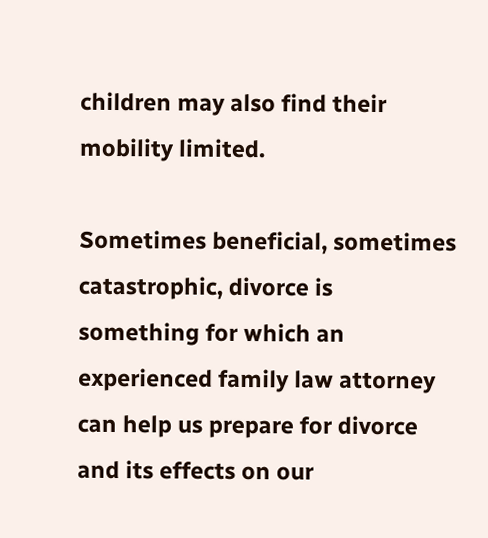children may also find their mobility limited.

Sometimes beneficial, sometimes catastrophic, divorce is something for which an experienced family law attorney can help us prepare for divorce and its effects on our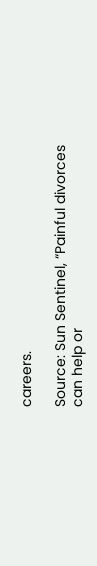careers.

Source: Sun Sentinel, “Painful divorces can help or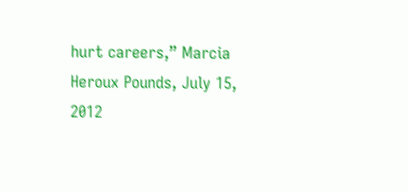hurt careers,” Marcia Heroux Pounds, July 15, 2012